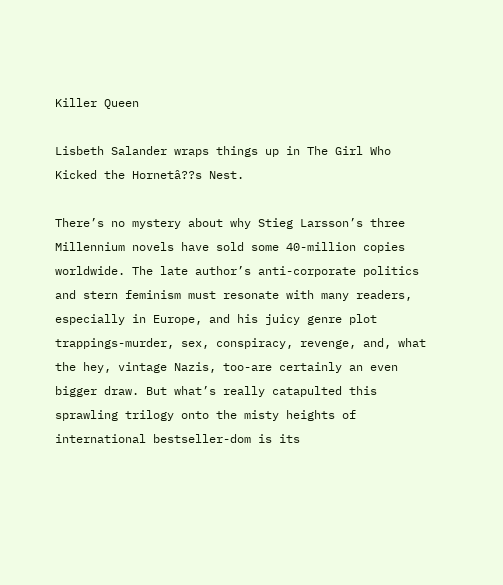Killer Queen

Lisbeth Salander wraps things up in The Girl Who Kicked the Hornetâ??s Nest.

There’s no mystery about why Stieg Larsson’s three Millennium novels have sold some 40-million copies worldwide. The late author’s anti-corporate politics and stern feminism must resonate with many readers, especially in Europe, and his juicy genre plot trappings-murder, sex, conspiracy, revenge, and, what the hey, vintage Nazis, too-are certainly an even bigger draw. But what’s really catapulted this sprawling trilogy onto the misty heights of international bestseller-dom is its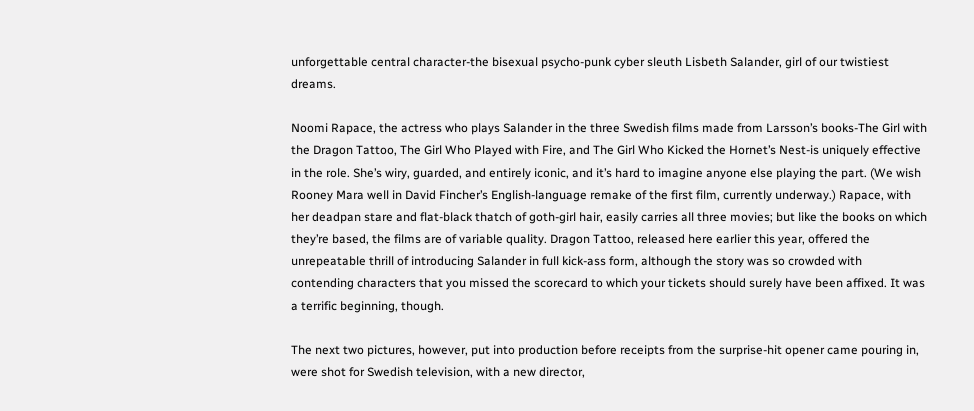unforgettable central character-the bisexual psycho-punk cyber sleuth Lisbeth Salander, girl of our twistiest dreams.

Noomi Rapace, the actress who plays Salander in the three Swedish films made from Larsson’s books-The Girl with the Dragon Tattoo, The Girl Who Played with Fire, and The Girl Who Kicked the Hornet’s Nest-is uniquely effective in the role. She’s wiry, guarded, and entirely iconic, and it’s hard to imagine anyone else playing the part. (We wish Rooney Mara well in David Fincher’s English-language remake of the first film, currently underway.) Rapace, with her deadpan stare and flat-black thatch of goth-girl hair, easily carries all three movies; but like the books on which they’re based, the films are of variable quality. Dragon Tattoo, released here earlier this year, offered the unrepeatable thrill of introducing Salander in full kick-ass form, although the story was so crowded with contending characters that you missed the scorecard to which your tickets should surely have been affixed. It was a terrific beginning, though.

The next two pictures, however, put into production before receipts from the surprise-hit opener came pouring in, were shot for Swedish television, with a new director,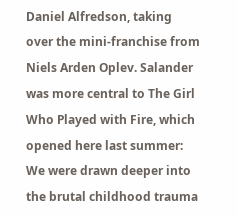Daniel Alfredson, taking over the mini-franchise from Niels Arden Oplev. Salander was more central to The Girl Who Played with Fire, which opened here last summer: We were drawn deeper into the brutal childhood trauma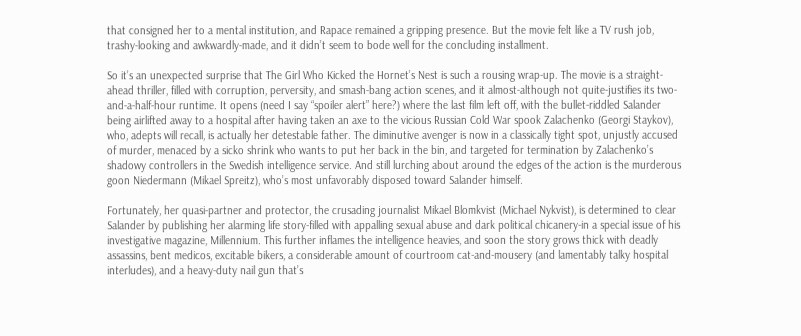that consigned her to a mental institution, and Rapace remained a gripping presence. But the movie felt like a TV rush job, trashy-looking and awkwardly-made, and it didn’t seem to bode well for the concluding installment.

So it’s an unexpected surprise that The Girl Who Kicked the Hornet’s Nest is such a rousing wrap-up. The movie is a straight-ahead thriller, filled with corruption, perversity, and smash-bang action scenes, and it almost-although not quite-justifies its two-and-a-half-hour runtime. It opens (need I say “spoiler alert” here?) where the last film left off, with the bullet-riddled Salander being airlifted away to a hospital after having taken an axe to the vicious Russian Cold War spook Zalachenko (Georgi Staykov), who, adepts will recall, is actually her detestable father. The diminutive avenger is now in a classically tight spot, unjustly accused of murder, menaced by a sicko shrink who wants to put her back in the bin, and targeted for termination by Zalachenko’s shadowy controllers in the Swedish intelligence service. And still lurching about around the edges of the action is the murderous goon Niedermann (Mikael Spreitz), who’s most unfavorably disposed toward Salander himself.

Fortunately, her quasi-partner and protector, the crusading journalist Mikael Blomkvist (Michael Nykvist), is determined to clear Salander by publishing her alarming life story-filled with appalling sexual abuse and dark political chicanery-in a special issue of his investigative magazine, Millennium. This further inflames the intelligence heavies, and soon the story grows thick with deadly assassins, bent medicos, excitable bikers, a considerable amount of courtroom cat-and-mousery (and lamentably talky hospital interludes), and a heavy-duty nail gun that’s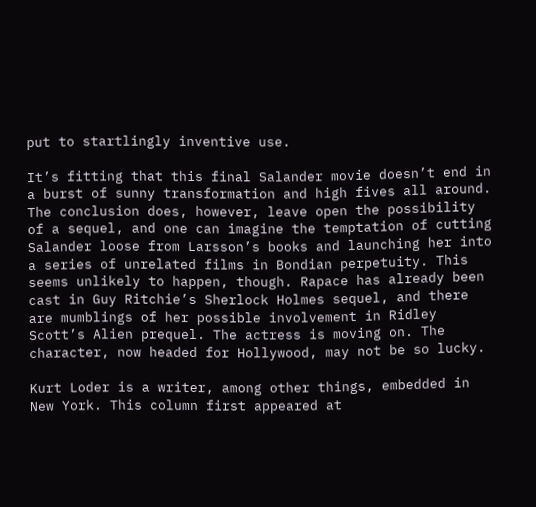put to startlingly inventive use.

It’s fitting that this final Salander movie doesn’t end in a burst of sunny transformation and high fives all around. The conclusion does, however, leave open the possibility of a sequel, and one can imagine the temptation of cutting Salander loose from Larsson’s books and launching her into a series of unrelated films in Bondian perpetuity. This seems unlikely to happen, though. Rapace has already been cast in Guy Ritchie’s Sherlock Holmes sequel, and there are mumblings of her possible involvement in Ridley Scott’s Alien prequel. The actress is moving on. The character, now headed for Hollywood, may not be so lucky.

Kurt Loder is a writer, among other things, embedded in New York. This column first appeared at